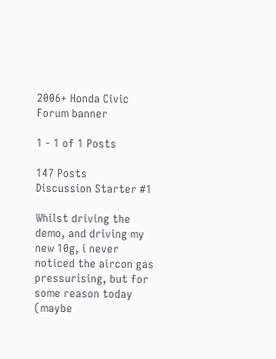2006+ Honda Civic Forum banner

1 - 1 of 1 Posts

147 Posts
Discussion Starter #1

Whilst driving the demo, and driving my new 10g, i never noticed the aircon gas pressurising, but for some reason today (maybe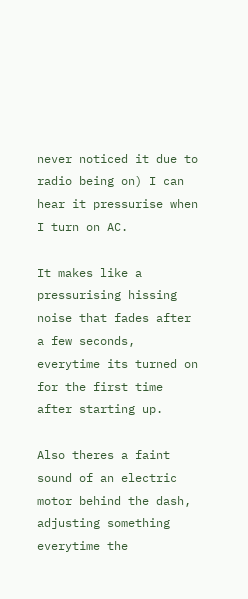never noticed it due to radio being on) I can hear it pressurise when I turn on AC.

It makes like a pressurising hissing noise that fades after a few seconds, everytime its turned on for the first time after starting up.

Also theres a faint sound of an electric motor behind the dash, adjusting something everytime the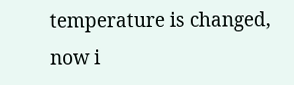temperature is changed, now i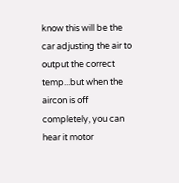know this will be the car adjusting the air to output the correct temp...but when the aircon is off completely, you can hear it motor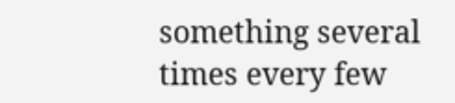something several times every few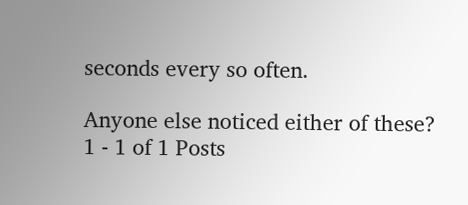seconds every so often.

Anyone else noticed either of these?
1 - 1 of 1 Posts